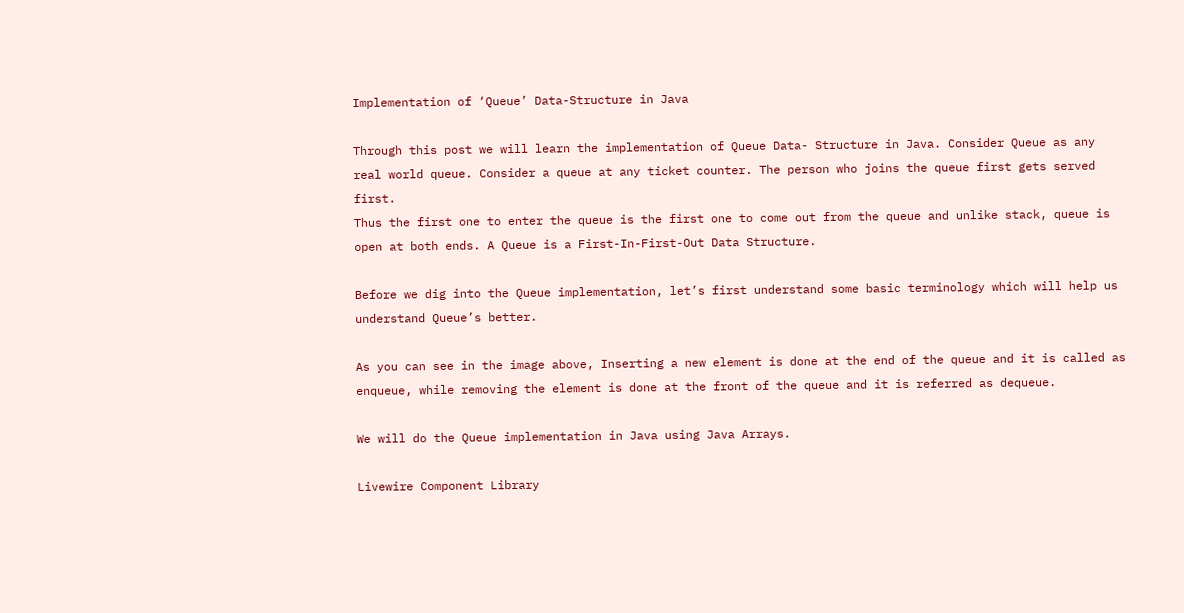Implementation of ‘Queue’ Data-Structure in Java

Through this post we will learn the implementation of Queue Data- Structure in Java. Consider Queue as any real world queue. Consider a queue at any ticket counter. The person who joins the queue first gets served first.
Thus the first one to enter the queue is the first one to come out from the queue and unlike stack, queue is open at both ends. A Queue is a First-In-First-Out Data Structure.

Before we dig into the Queue implementation, let’s first understand some basic terminology which will help us understand Queue’s better.

As you can see in the image above, Inserting a new element is done at the end of the queue and it is called as enqueue, while removing the element is done at the front of the queue and it is referred as dequeue.

We will do the Queue implementation in Java using Java Arrays.

Livewire Component Library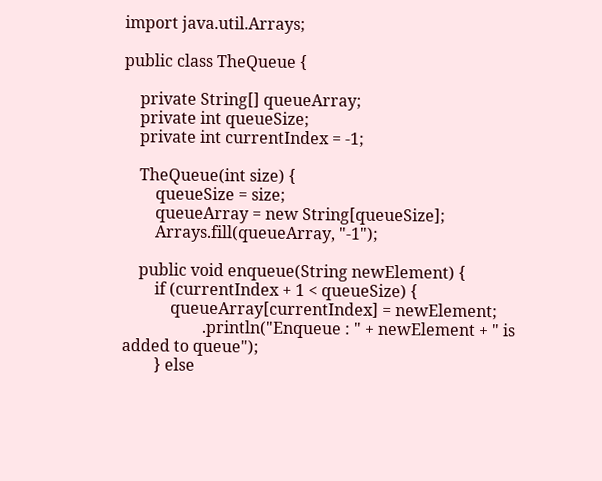import java.util.Arrays;

public class TheQueue {

    private String[] queueArray;
    private int queueSize;
    private int currentIndex = -1;

    TheQueue(int size) {
        queueSize = size;
        queueArray = new String[queueSize];
        Arrays.fill(queueArray, "-1");

    public void enqueue(String newElement) {
        if (currentIndex + 1 < queueSize) {
            queueArray[currentIndex] = newElement;
                    .println("Enqueue : " + newElement + " is added to queue");
        } else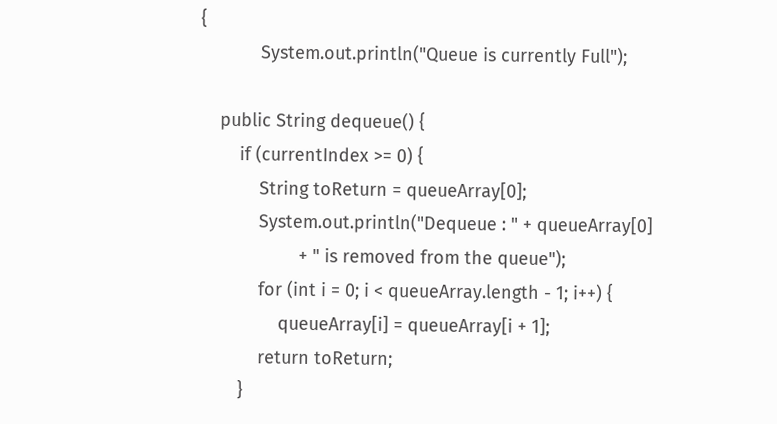{
            System.out.println("Queue is currently Full");

    public String dequeue() {
        if (currentIndex >= 0) {
            String toReturn = queueArray[0];
            System.out.println("Dequeue : " + queueArray[0]
                    + " is removed from the queue");
            for (int i = 0; i < queueArray.length - 1; i++) {
                queueArray[i] = queueArray[i + 1];
            return toReturn;
        }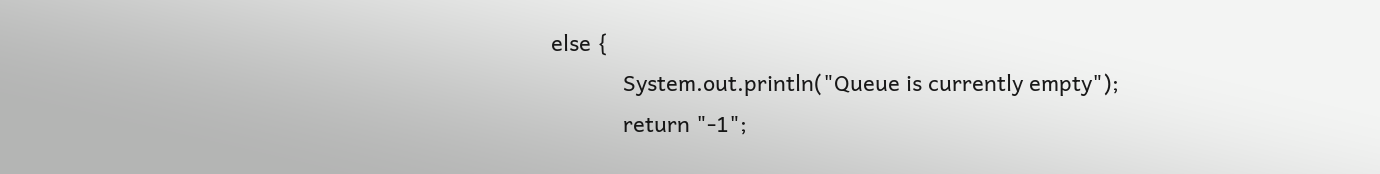else {
            System.out.println("Queue is currently empty");
            return "-1";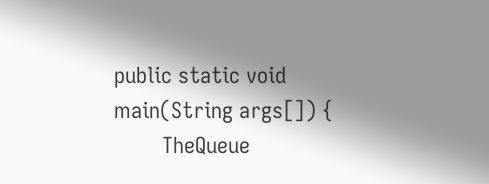public static void main(String args[]) {
        TheQueue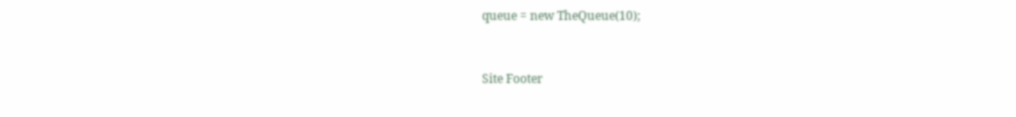queue = new TheQueue(10);


Site Footer